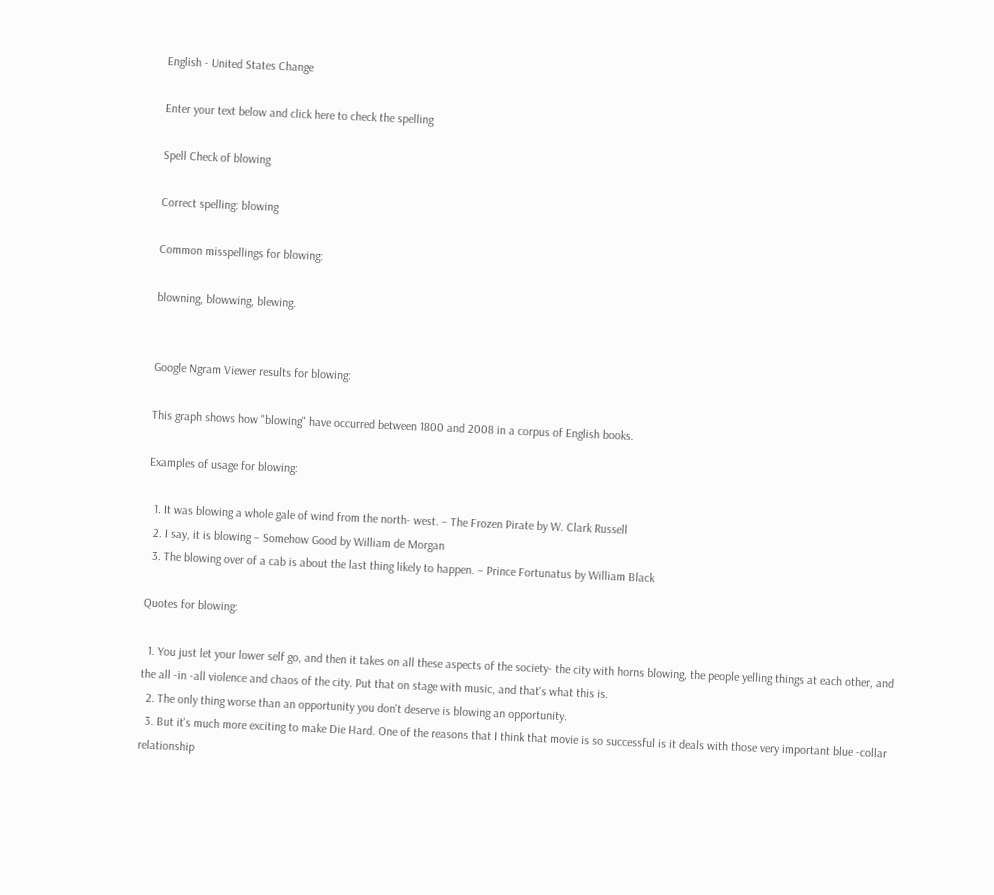English - United States Change

Enter your text below and click here to check the spelling

Spell Check of blowing

Correct spelling: blowing

Common misspellings for blowing:

blowning, blowwing, blewing.


Google Ngram Viewer results for blowing:

This graph shows how "blowing" have occurred between 1800 and 2008 in a corpus of English books.

Examples of usage for blowing:

  1. It was blowing a whole gale of wind from the north- west. – The Frozen Pirate by W. Clark Russell
  2. I say, it is blowing – Somehow Good by William de Morgan
  3. The blowing over of a cab is about the last thing likely to happen. – Prince Fortunatus by William Black

Quotes for blowing:

  1. You just let your lower self go, and then it takes on all these aspects of the society- the city with horns blowing, the people yelling things at each other, and the all -in -all violence and chaos of the city. Put that on stage with music, and that's what this is.
  2. The only thing worse than an opportunity you don't deserve is blowing an opportunity.
  3. But it's much more exciting to make Die Hard. One of the reasons that I think that movie is so successful is it deals with those very important blue -collar relationship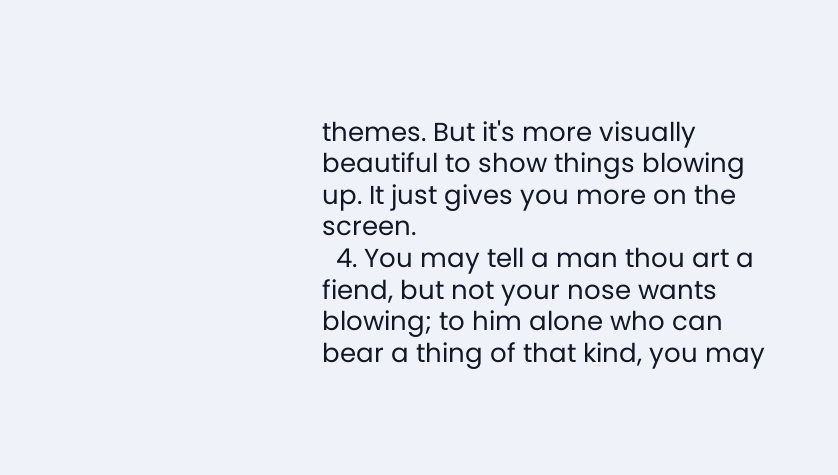themes. But it's more visually beautiful to show things blowing up. It just gives you more on the screen.
  4. You may tell a man thou art a fiend, but not your nose wants blowing; to him alone who can bear a thing of that kind, you may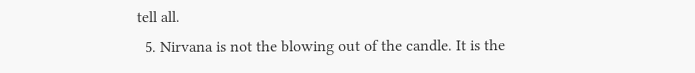tell all.
  5. Nirvana is not the blowing out of the candle. It is the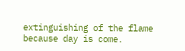extinguishing of the flame because day is come.